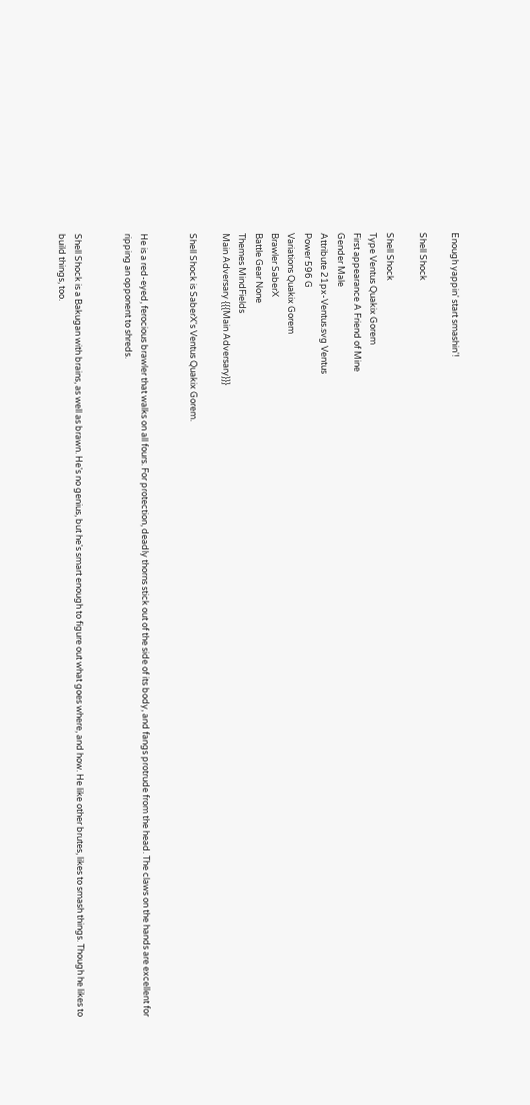Enough yappin' start smashin'!

Shell Shock

Shell Shock
Type Ventus Quakix Gorem
First appearance A Friend of Mine
Gender Male
Attribute 21px-Ventus.svg Ventus
Power 596 G
Variations Quakix Gorem
Brawler SaberX
Battle Gear None
Themes MindFields
Main Adversary {{{Main Adversary}}}

Shell Shock is SaberX's Ventus Quakix Gorem.


He is a red-eyed, ferocious brawler that walks on all fours. For protection, deadly thorns stick out of the side of its body, and fangs protrude from the head. The claws on the hands are excellent for ripping an opponent to shreds.


Shell Shock is a Bakugan with brains, as well as brawn. He's no genius, but he's smart enough to figure out what goes where, and how. He like other brutes, likes to smash things. Though he likes to build things, too.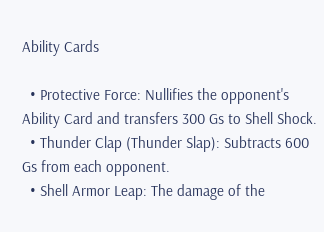Ability Cards

  • Protective Force: Nullifies the opponent's Ability Card and transfers 300 Gs to Shell Shock.
  • Thunder Clap (Thunder Slap): Subtracts 600 Gs from each opponent.
  • Shell Armor Leap: The damage of the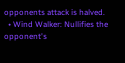opponents attack is halved.
  • Wind Walker: Nullifies the opponent's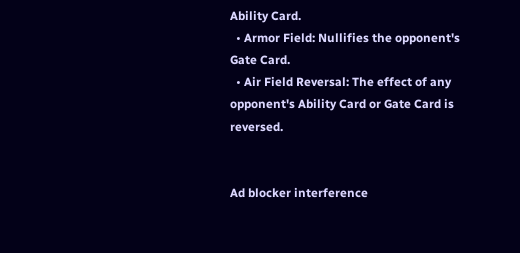Ability Card.
  • Armor Field: Nullifies the opponent's Gate Card.
  • Air Field Reversal: The effect of any opponent's Ability Card or Gate Card is reversed.


Ad blocker interference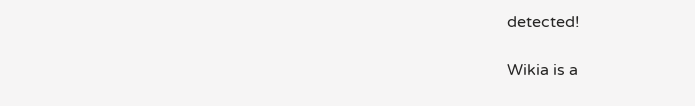detected!

Wikia is a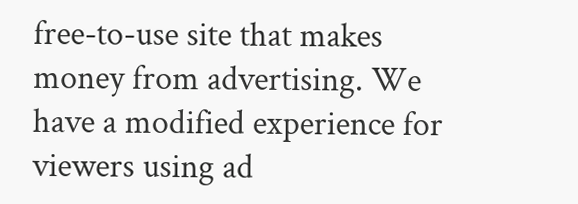free-to-use site that makes money from advertising. We have a modified experience for viewers using ad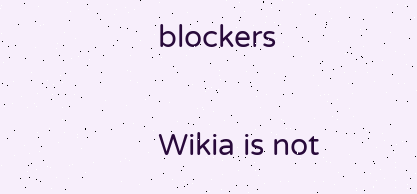blockers

Wikia is not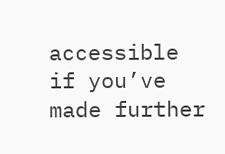accessible if you’ve made further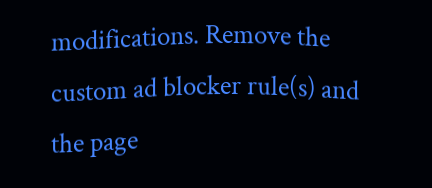modifications. Remove the custom ad blocker rule(s) and the page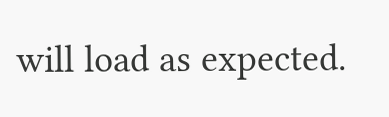will load as expected.